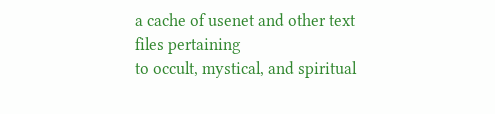a cache of usenet and other text files pertaining
to occult, mystical, and spiritual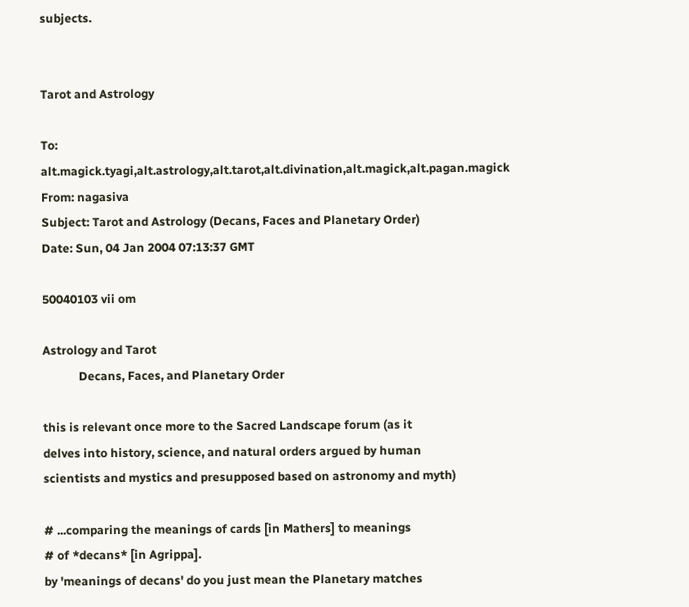subjects.


Tarot and Astrology

To: alt.magick.tyagi,alt.astrology,alt.tarot,alt.divination,alt.magick,alt.pagan.magick
From: nagasiva
Subject: Tarot and Astrology (Decans, Faces and Planetary Order)
Date: Sun, 04 Jan 2004 07:13:37 GMT

50040103 vii om

Astrology and Tarot
            Decans, Faces, and Planetary Order

this is relevant once more to the Sacred Landscape forum (as it
delves into history, science, and natural orders argued by human
scientists and mystics and presupposed based on astronomy and myth)

# ...comparing the meanings of cards [in Mathers] to meanings
# of *decans* [in Agrippa].
by 'meanings of decans' do you just mean the Planetary matches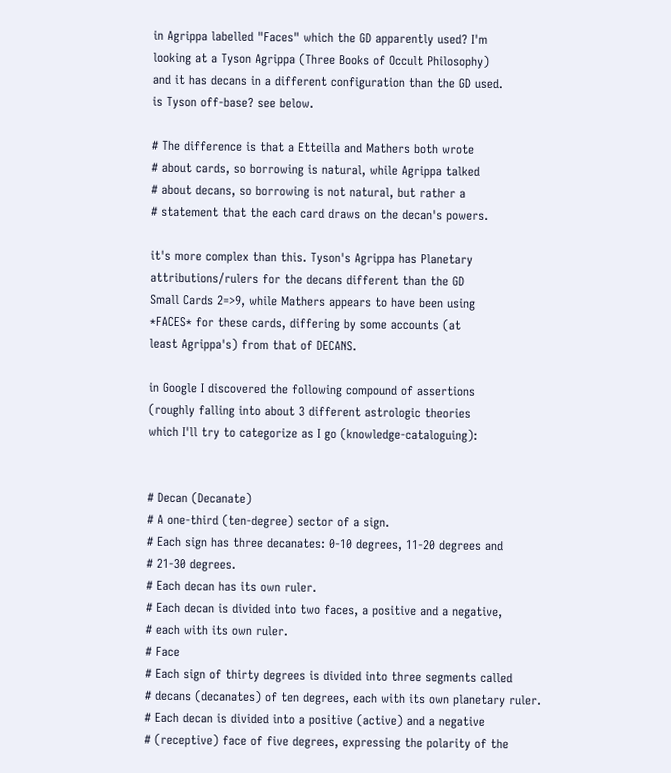in Agrippa labelled "Faces" which the GD apparently used? I'm
looking at a Tyson Agrippa (Three Books of Occult Philosophy)
and it has decans in a different configuration than the GD used.
is Tyson off-base? see below.

# The difference is that a Etteilla and Mathers both wrote
# about cards, so borrowing is natural, while Agrippa talked
# about decans, so borrowing is not natural, but rather a
# statement that the each card draws on the decan's powers.

it's more complex than this. Tyson's Agrippa has Planetary
attributions/rulers for the decans different than the GD
Small Cards 2=>9, while Mathers appears to have been using
*FACES* for these cards, differing by some accounts (at
least Agrippa's) from that of DECANS.

in Google I discovered the following compound of assertions
(roughly falling into about 3 different astrologic theories
which I'll try to categorize as I go (knowledge-cataloguing):


# Decan (Decanate)
# A one-third (ten-degree) sector of a sign.
# Each sign has three decanates: 0-10 degrees, 11-20 degrees and
# 21-30 degrees.
# Each decan has its own ruler.
# Each decan is divided into two faces, a positive and a negative,
# each with its own ruler.
# Face
# Each sign of thirty degrees is divided into three segments called
# decans (decanates) of ten degrees, each with its own planetary ruler.
# Each decan is divided into a positive (active) and a negative
# (receptive) face of five degrees, expressing the polarity of the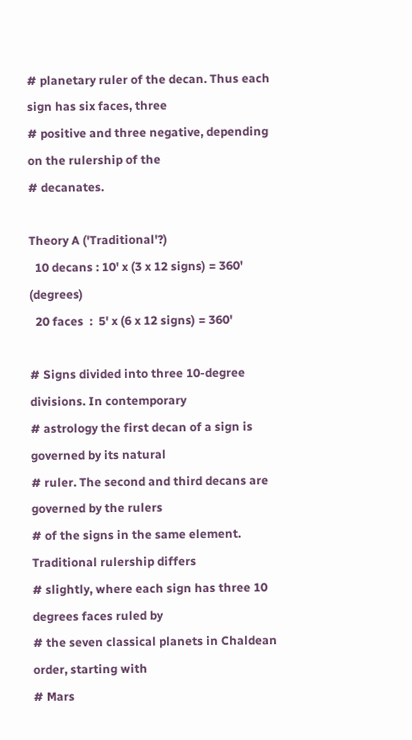# planetary ruler of the decan. Thus each sign has six faces, three
# positive and three negative, depending on the rulership of the
# decanates.

Theory A ('Traditional'?)
  10 decans : 10' x (3 x 12 signs) = 360' (degrees)
  20 faces  :  5' x (6 x 12 signs) = 360'

# Signs divided into three 10-degree divisions. In contemporary
# astrology the first decan of a sign is governed by its natural
# ruler. The second and third decans are governed by the rulers
# of the signs in the same element. Traditional rulership differs
# slightly, where each sign has three 10 degrees faces ruled by
# the seven classical planets in Chaldean order, starting with
# Mars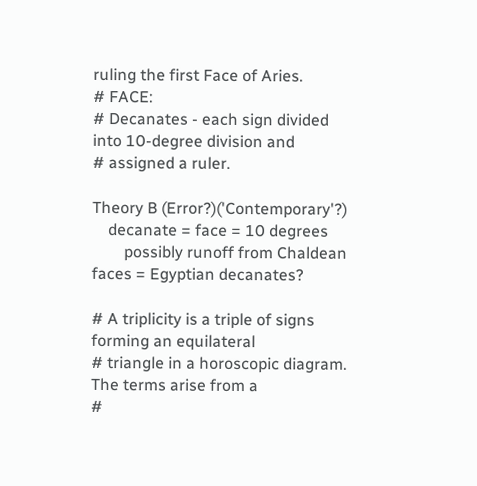ruling the first Face of Aries.
# FACE:
# Decanates - each sign divided into 10-degree division and
# assigned a ruler.

Theory B (Error?)('Contemporary'?)
    decanate = face = 10 degrees
        possibly runoff from Chaldean faces = Egyptian decanates?

# A triplicity is a triple of signs forming an equilateral
# triangle in a horoscopic diagram.  The terms arise from a
#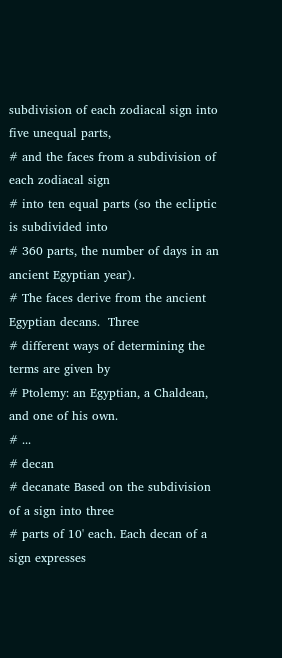subdivision of each zodiacal sign into five unequal parts,
# and the faces from a subdivision of each zodiacal sign
# into ten equal parts (so the ecliptic is subdivided into
# 360 parts, the number of days in an ancient Egyptian year).
# The faces derive from the ancient Egyptian decans.  Three
# different ways of determining the terms are given by
# Ptolemy: an Egyptian, a Chaldean, and one of his own.
# ...
# decan
# decanate Based on the subdivision of a sign into three
# parts of 10' each. Each decan of a sign expresses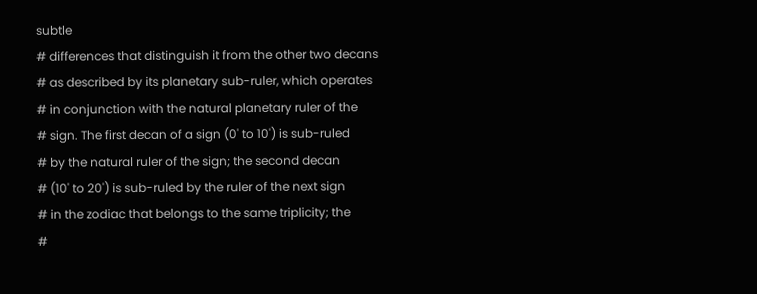subtle
# differences that distinguish it from the other two decans
# as described by its planetary sub-ruler, which operates
# in conjunction with the natural planetary ruler of the
# sign. The first decan of a sign (0' to 10') is sub-ruled
# by the natural ruler of the sign; the second decan
# (10' to 20') is sub-ruled by the ruler of the next sign
# in the zodiac that belongs to the same triplicity; the
#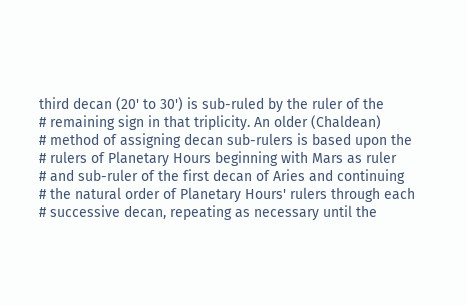third decan (20' to 30') is sub-ruled by the ruler of the
# remaining sign in that triplicity. An older (Chaldean)
# method of assigning decan sub-rulers is based upon the
# rulers of Planetary Hours beginning with Mars as ruler
# and sub-ruler of the first decan of Aries and continuing
# the natural order of Planetary Hours' rulers through each
# successive decan, repeating as necessary until the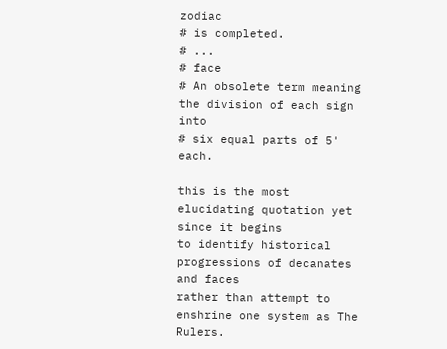zodiac
# is completed.
# ...
# face
# An obsolete term meaning the division of each sign into
# six equal parts of 5' each.

this is the most elucidating quotation yet since it begins
to identify historical progressions of decanates and faces
rather than attempt to enshrine one system as The Rulers.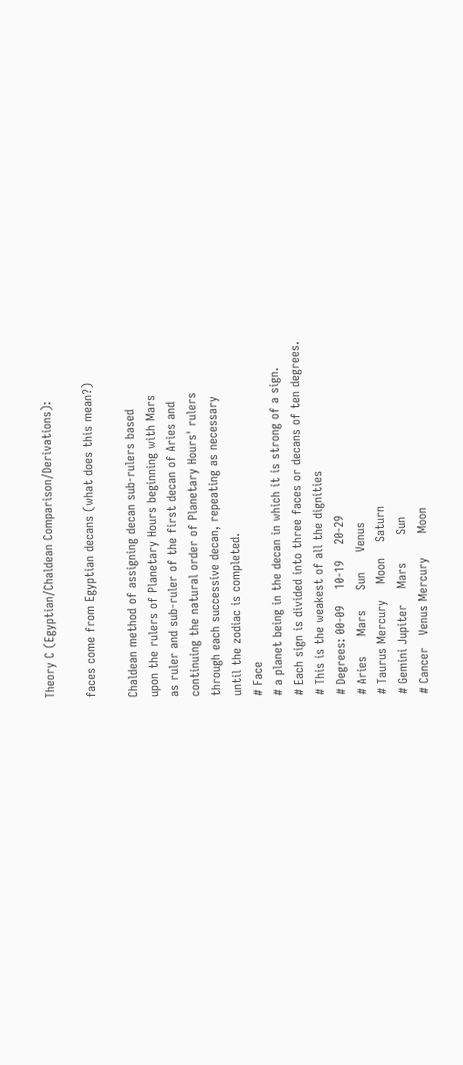Theory C (Egyptian/Chaldean Comparison/Derivations):

faces come from Egyptian decans (what does this mean?)

Chaldean method of assigning decan sub-rulers based
upon the rulers of Planetary Hours beginning with Mars
as ruler and sub-ruler of the first decan of Aries and
continuing the natural order of Planetary Hours' rulers
through each successive decan, repeating as necessary
until the zodiac is completed.
# Face
# a planet being in the decan in which it is strong of a sign.
# Each sign is divided into three faces or decans of ten degrees.
# This is the weakest of all the dignities
# Degrees: 00-09    10-19    20-29
# Aries     Mars     Sun     Venus
# Taurus Mercury    Moon    Saturn
# Gemini Jupiter    Mars       Sun
# Cancer   Venus Mercury      Moon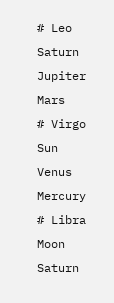# Leo     Saturn Jupiter      Mars
# Virgo      Sun   Venus   Mercury
# Libra     Moon  Saturn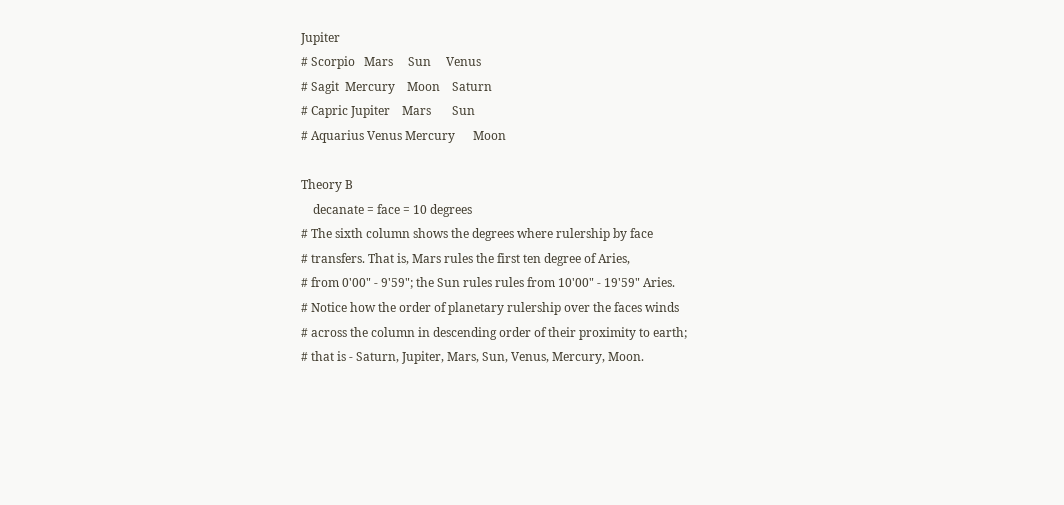Jupiter
# Scorpio   Mars     Sun     Venus
# Sagit  Mercury    Moon    Saturn
# Capric Jupiter    Mars       Sun
# Aquarius Venus Mercury      Moon

Theory B
    decanate = face = 10 degrees
# The sixth column shows the degrees where rulership by face
# transfers. That is, Mars rules the first ten degree of Aries,
# from 0'00" - 9'59"; the Sun rules rules from 10'00" - 19'59" Aries.
# Notice how the order of planetary rulership over the faces winds
# across the column in descending order of their proximity to earth;
# that is - Saturn, Jupiter, Mars, Sun, Venus, Mercury, Moon.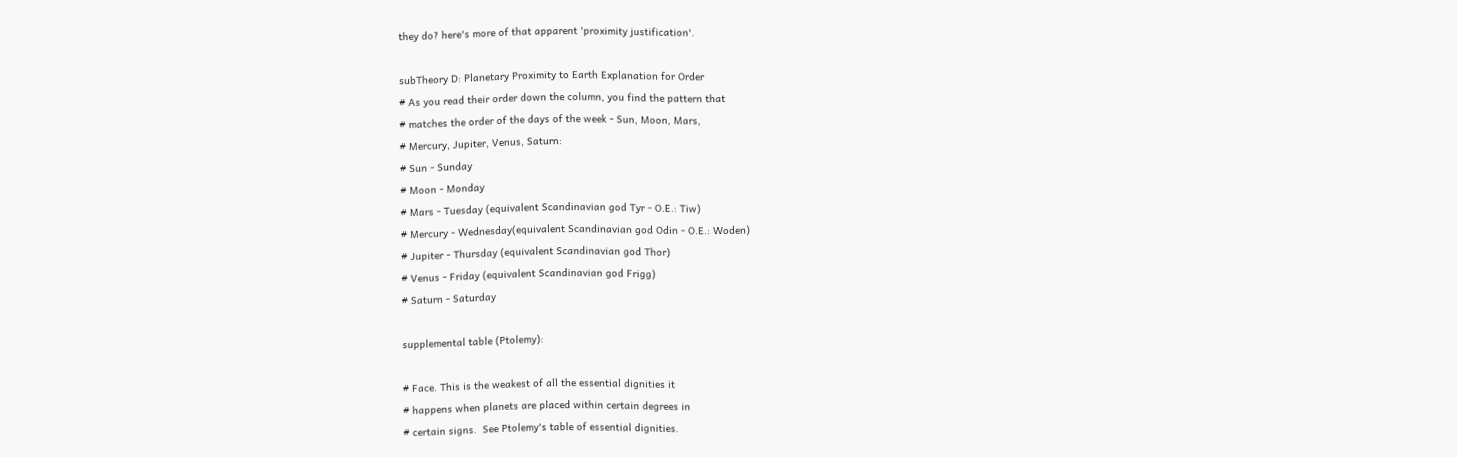they do? here's more of that apparent 'proximity justification'.

subTheory D: Planetary Proximity to Earth Explanation for Order
# As you read their order down the column, you find the pattern that
# matches the order of the days of the week - Sun, Moon, Mars,
# Mercury, Jupiter, Venus, Saturn:
# Sun - Sunday
# Moon - Monday
# Mars - Tuesday (equivalent Scandinavian god Tyr - O.E.: Tiw)
# Mercury - Wednesday(equivalent Scandinavian god Odin - O.E.: Woden)
# Jupiter - Thursday (equivalent Scandinavian god Thor)
# Venus - Friday (equivalent Scandinavian god Frigg)
# Saturn - Saturday

supplemental table (Ptolemy):

# Face. This is the weakest of all the essential dignities it
# happens when planets are placed within certain degrees in
# certain signs.  See Ptolemy's table of essential dignities.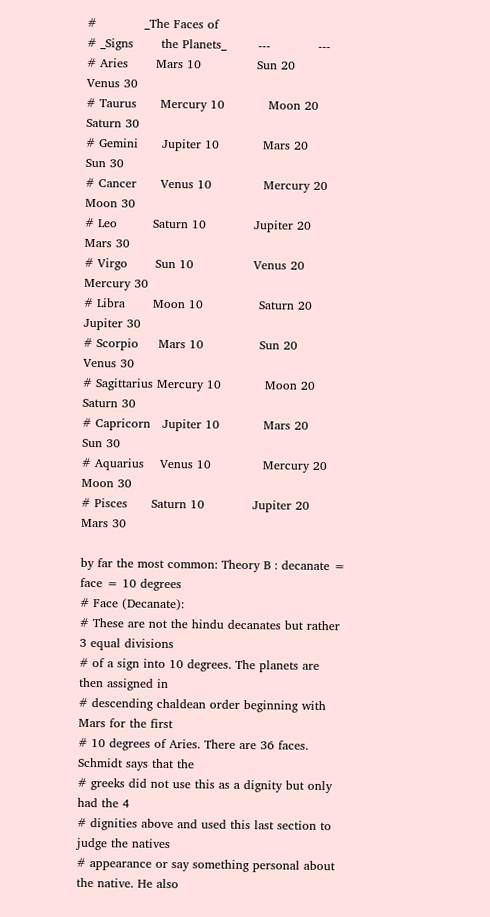#            _The Faces of
# _Signs       the Planets_        ---            ---
# Aries       Mars 10              Sun 20         Venus 30
# Taurus      Mercury 10           Moon 20        Saturn 30
# Gemini      Jupiter 10           Mars 20        Sun 30
# Cancer      Venus 10             Mercury 20     Moon 30
# Leo         Saturn 10            Jupiter 20     Mars 30
# Virgo       Sun 10               Venus 20       Mercury 30
# Libra       Moon 10              Saturn 20      Jupiter 30
# Scorpio     Mars 10              Sun 20         Venus 30
# Sagittarius Mercury 10           Moon 20        Saturn 30
# Capricorn   Jupiter 10           Mars 20        Sun 30
# Aquarius    Venus 10             Mercury 20     Moon 30
# Pisces      Saturn 10            Jupiter 20     Mars 30

by far the most common: Theory B : decanate = face = 10 degrees
# Face (Decanate):
# These are not the hindu decanates but rather 3 equal divisions
# of a sign into 10 degrees. The planets are then assigned in
# descending chaldean order beginning with Mars for the first
# 10 degrees of Aries. There are 36 faces. Schmidt says that the
# greeks did not use this as a dignity but only had the 4
# dignities above and used this last section to judge the natives
# appearance or say something personal about the native. He also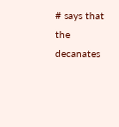# says that the decanates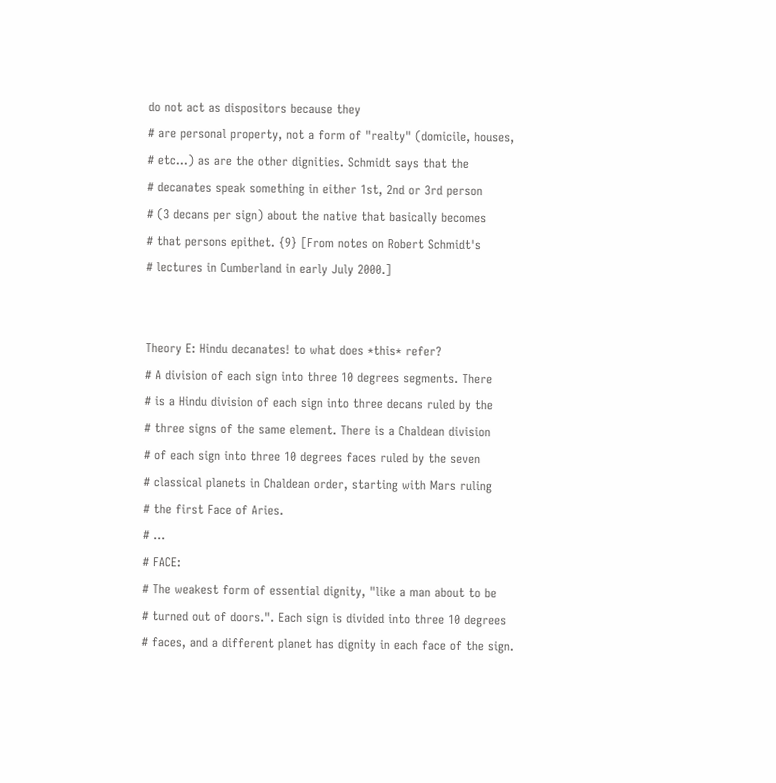do not act as dispositors because they
# are personal property, not a form of "realty" (domicile, houses,
# etc...) as are the other dignities. Schmidt says that the
# decanates speak something in either 1st, 2nd or 3rd person
# (3 decans per sign) about the native that basically becomes
# that persons epithet. {9} [From notes on Robert Schmidt's
# lectures in Cumberland in early July 2000.]


Theory E: Hindu decanates! to what does *this* refer?
# A division of each sign into three 10 degrees segments. There
# is a Hindu division of each sign into three decans ruled by the
# three signs of the same element. There is a Chaldean division
# of each sign into three 10 degrees faces ruled by the seven
# classical planets in Chaldean order, starting with Mars ruling
# the first Face of Aries.
# ...
# FACE:
# The weakest form of essential dignity, "like a man about to be
# turned out of doors.". Each sign is divided into three 10 degrees
# faces, and a different planet has dignity in each face of the sign.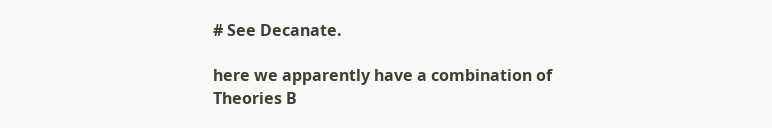# See Decanate.

here we apparently have a combination of Theories B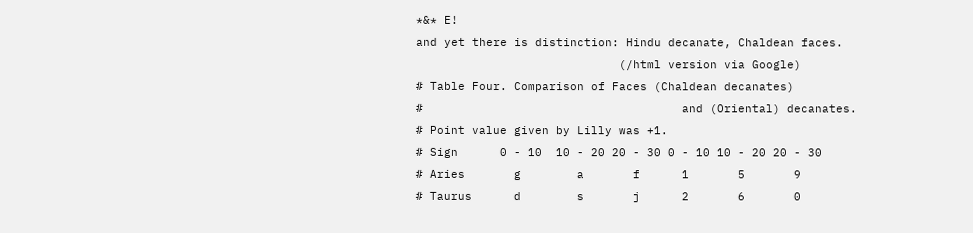*&* E!
and yet there is distinction: Hindu decanate, Chaldean faces.
                             (/html version via Google)
# Table Four. Comparison of Faces (Chaldean decanates)
#                                     and (Oriental) decanates.
# Point value given by Lilly was +1.
# Sign      0 - 10  10 - 20 20 - 30 0 - 10 10 - 20 20 - 30
# Aries       g        a       f      1       5       9
# Taurus      d        s       j      2       6       0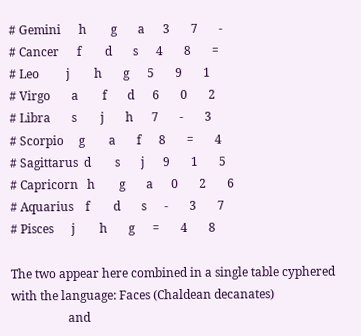# Gemini      h        g       a      3       7       -
# Cancer      f        d       s      4       8       =
# Leo         j        h       g      5       9       1
# Virgo       a        f       d      6       0       2
# Libra       s        j       h      7       -       3
# Scorpio     g        a       f      8       =       4
# Sagittarus  d        s       j      9       1       5
# Capricorn   h        g       a      0       2       6
# Aquarius    f        d       s      -       3       7
# Pisces      j        h       g      =       4       8

The two appear here combined in a single table cyphered
with the language: Faces (Chaldean decanates)
                   and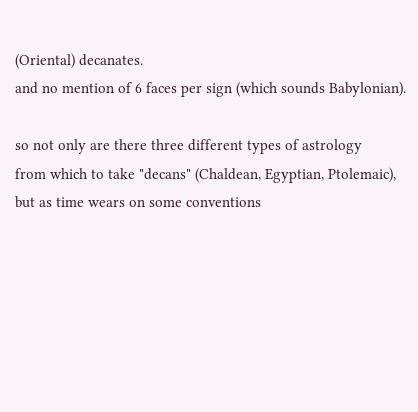(Oriental) decanates.
and no mention of 6 faces per sign (which sounds Babylonian).

so not only are there three different types of astrology
from which to take "decans" (Chaldean, Egyptian, Ptolemaic),
but as time wears on some conventions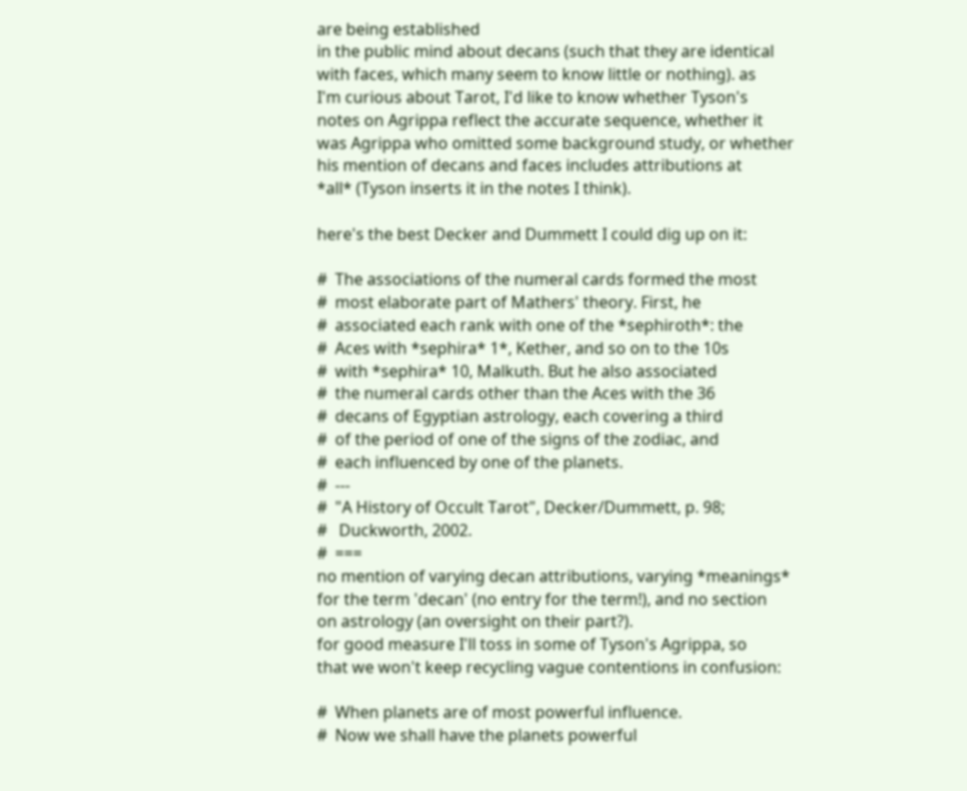are being established
in the public mind about decans (such that they are identical
with faces, which many seem to know little or nothing). as
I'm curious about Tarot, I'd like to know whether Tyson's
notes on Agrippa reflect the accurate sequence, whether it
was Agrippa who omitted some background study, or whether
his mention of decans and faces includes attributions at
*all* (Tyson inserts it in the notes I think).

here's the best Decker and Dummett I could dig up on it:

#  The associations of the numeral cards formed the most
#  most elaborate part of Mathers' theory. First, he
#  associated each rank with one of the *sephiroth*: the
#  Aces with *sephira* 1*, Kether, and so on to the 10s
#  with *sephira* 10, Malkuth. But he also associated
#  the numeral cards other than the Aces with the 36
#  decans of Egyptian astrology, each covering a third
#  of the period of one of the signs of the zodiac, and
#  each influenced by one of the planets.
#  ---
#  "A History of Occult Tarot", Decker/Dummett, p. 98;
#   Duckworth, 2002.
#  ===
no mention of varying decan attributions, varying *meanings*
for the term 'decan' (no entry for the term!), and no section
on astrology (an oversight on their part?).
for good measure I'll toss in some of Tyson's Agrippa, so
that we won't keep recycling vague contentions in confusion:

#  When planets are of most powerful influence.
#  Now we shall have the planets powerful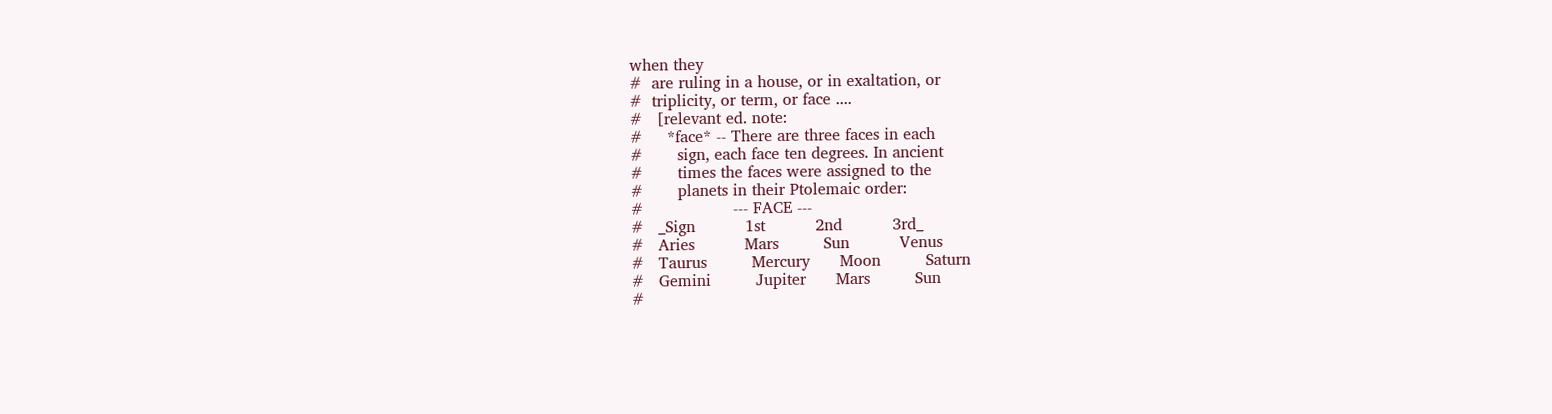when they
#  are ruling in a house, or in exaltation, or
#  triplicity, or term, or face ....
#   [relevant ed. note:
#     *face* -- There are three faces in each
#       sign, each face ten degrees. In ancient
#       times the faces were assigned to the
#       planets in their Ptolemaic order:
#                  --- FACE ---
#   _Sign          1st          2nd          3rd_
#   Aries          Mars         Sun          Venus
#   Taurus         Mercury      Moon         Saturn
#   Gemini         Jupiter      Mars         Sun
#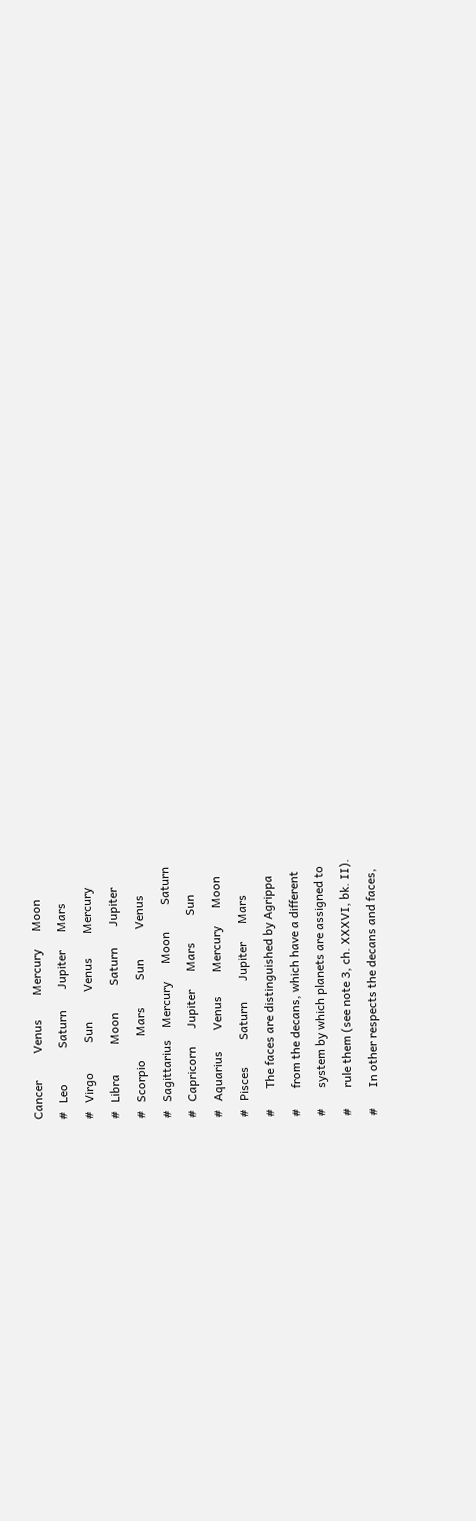Cancer         Venus        Mercury      Moon
#   Leo            Saturn       Jupiter      Mars
#   Virgo          Sun          Venus        Mercury
#   Libra          Moon         Saturn       Jupiter
#   Scorpio        Mars         Sun          Venus
#   Sagittarius    Mercury      Moon         Saturn
#   Capricorn      Jupiter      Mars         Sun
#   Aquarius       Venus        Mercury      Moon
#   Pisces         Saturn       Jupiter      Mars
#       The faces are distinguished by Agrippa
#       from the decans, which have a different
#       system by which planets are assigned to
#       rule them (see note 3, ch. XXXVI, bk. II).
#       In other respects the decans and faces,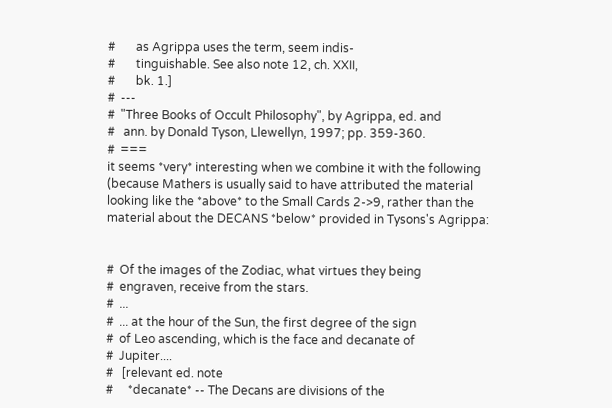#       as Agrippa uses the term, seem indis-
#       tinguishable. See also note 12, ch. XXII,
#       bk. 1.]
#  ---
#  "Three Books of Occult Philosophy", by Agrippa, ed. and
#   ann. by Donald Tyson, Llewellyn, 1997; pp. 359-360.
#  ===
it seems *very* interesting when we combine it with the following
(because Mathers is usually said to have attributed the material
looking like the *above* to the Small Cards 2->9, rather than the
material about the DECANS *below* provided in Tysons's Agrippa:


#  Of the images of the Zodiac, what virtues they being
#  engraven, receive from the stars.
#  ...
#  ... at the hour of the Sun, the first degree of the sign
#  of Leo ascending, which is the face and decanate of
#  Jupiter....
#   [relevant ed. note
#     *decanate* -- The Decans are divisions of the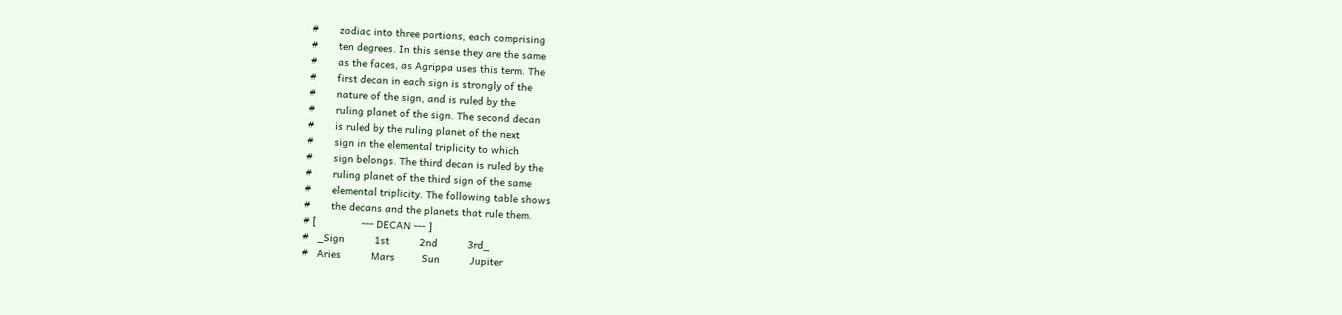#       zodiac into three portions, each comprising
#       ten degrees. In this sense they are the same
#       as the faces, as Agrippa uses this term. The
#       first decan in each sign is strongly of the
#       nature of the sign, and is ruled by the
#       ruling planet of the sign. The second decan
#       is ruled by the ruling planet of the next
#       sign in the elemental triplicity to which
#       sign belongs. The third decan is ruled by the
#       ruling planet of the third sign of the same
#       elemental triplicity. The following table shows
#       the decans and the planets that rule them.
# [               --- DECAN --- ]
#   _Sign          1st          2nd          3rd_
#   Aries          Mars         Sun          Jupiter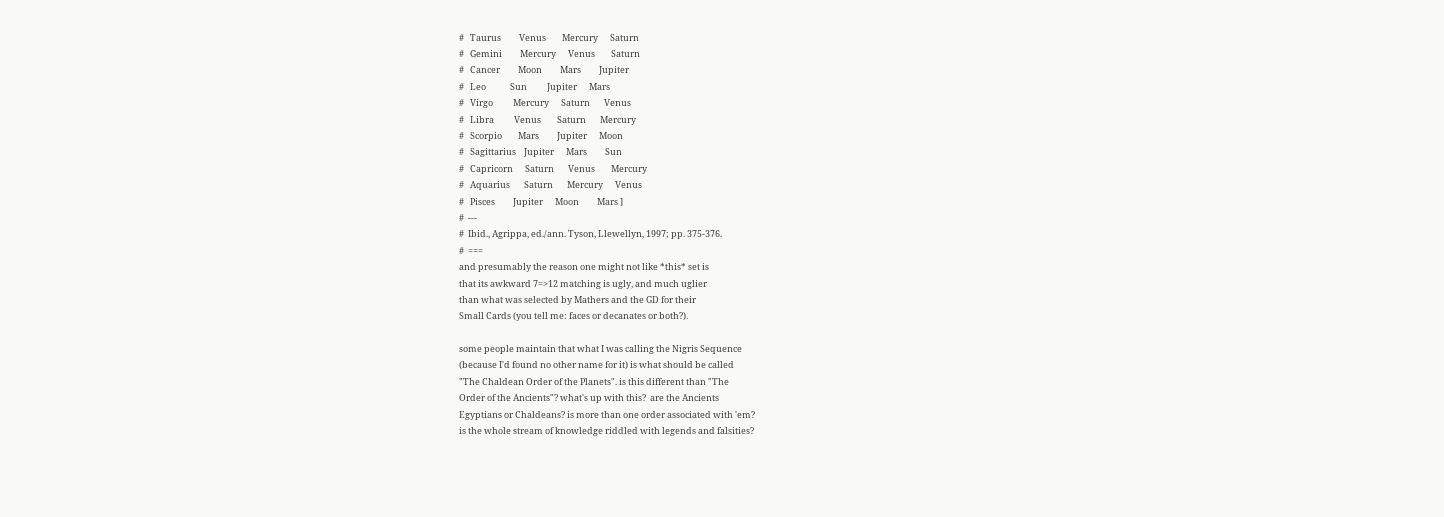#   Taurus         Venus        Mercury      Saturn
#   Gemini         Mercury      Venus        Saturn
#   Cancer         Moon         Mars         Jupiter
#   Leo            Sun          Jupiter      Mars
#   Virgo          Mercury      Saturn       Venus
#   Libra          Venus        Saturn       Mercury
#   Scorpio        Mars         Jupiter      Moon
#   Sagittarius    Jupiter      Mars         Sun
#   Capricorn      Saturn       Venus        Mercury
#   Aquarius       Saturn       Mercury      Venus
#   Pisces         Jupiter      Moon         Mars ]
#  ---
#  Ibid., Agrippa, ed./ann. Tyson, Llewellyn, 1997; pp. 375-376.
#  ===
and presumably the reason one might not like *this* set is
that its awkward 7=>12 matching is ugly, and much uglier
than what was selected by Mathers and the GD for their
Small Cards (you tell me: faces or decanates or both?).

some people maintain that what I was calling the Nigris Sequence
(because I'd found no other name for it) is what should be called
"The Chaldean Order of the Planets". is this different than "The
Order of the Ancients"? what's up with this?  are the Ancients
Egyptians or Chaldeans? is more than one order associated with 'em?
is the whole stream of knowledge riddled with legends and falsities?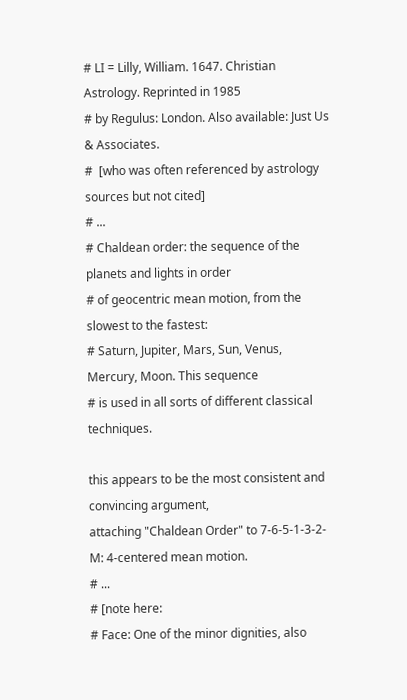# LI = Lilly, William. 1647. Christian Astrology. Reprinted in 1985
# by Regulus: London. Also available: Just Us & Associates.
#  [who was often referenced by astrology sources but not cited]
# ...
# Chaldean order: the sequence of the planets and lights in order
# of geocentric mean motion, from the slowest to the fastest:
# Saturn, Jupiter, Mars, Sun, Venus, Mercury, Moon. This sequence
# is used in all sorts of different classical techniques.

this appears to be the most consistent and convincing argument,
attaching "Chaldean Order" to 7-6-5-1-3-2-M: 4-centered mean motion.
# ...
# [note here:
# Face: One of the minor dignities, also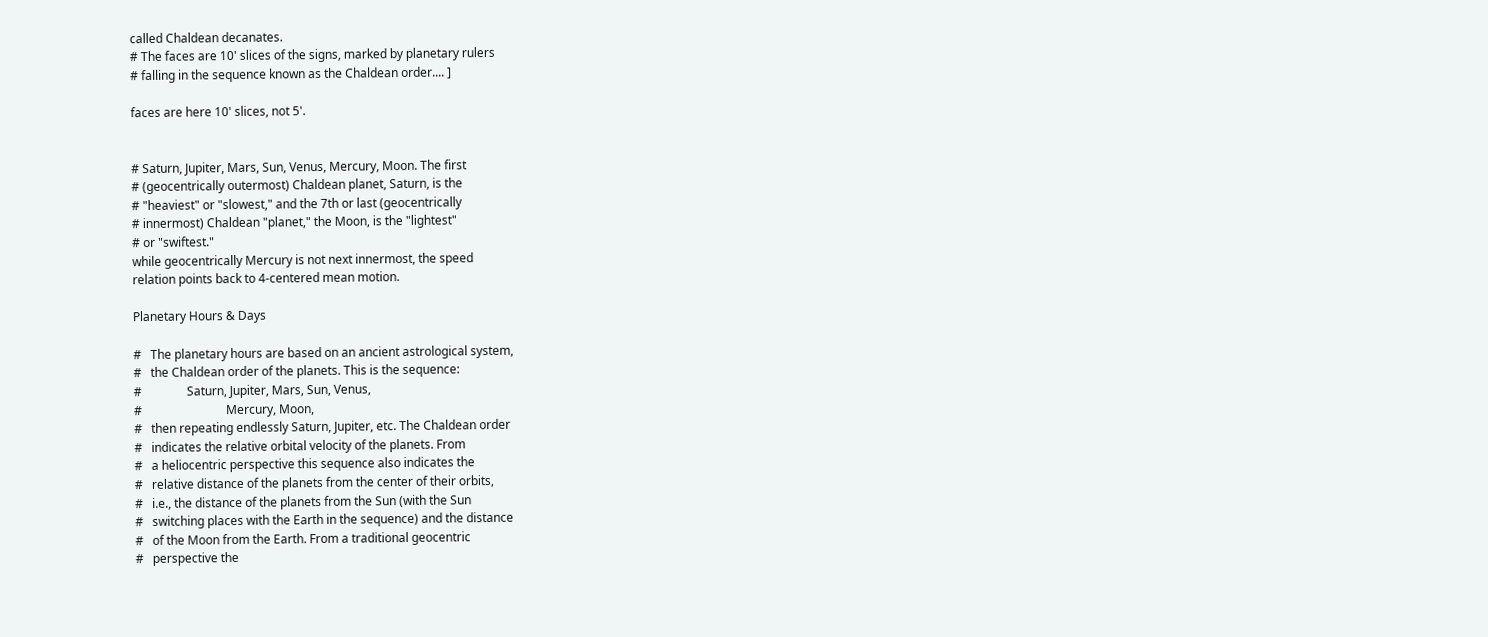called Chaldean decanates.
# The faces are 10' slices of the signs, marked by planetary rulers
# falling in the sequence known as the Chaldean order.... ]

faces are here 10' slices, not 5'.


# Saturn, Jupiter, Mars, Sun, Venus, Mercury, Moon. The first
# (geocentrically outermost) Chaldean planet, Saturn, is the
# "heaviest" or "slowest," and the 7th or last (geocentrically
# innermost) Chaldean "planet," the Moon, is the "lightest"
# or "swiftest."
while geocentrically Mercury is not next innermost, the speed
relation points back to 4-centered mean motion.

Planetary Hours & Days

#   The planetary hours are based on an ancient astrological system,
#   the Chaldean order of the planets. This is the sequence:
#               Saturn, Jupiter, Mars, Sun, Venus,
#                            Mercury, Moon,
#   then repeating endlessly Saturn, Jupiter, etc. The Chaldean order
#   indicates the relative orbital velocity of the planets. From
#   a heliocentric perspective this sequence also indicates the
#   relative distance of the planets from the center of their orbits,
#   i.e., the distance of the planets from the Sun (with the Sun
#   switching places with the Earth in the sequence) and the distance
#   of the Moon from the Earth. From a traditional geocentric
#   perspective the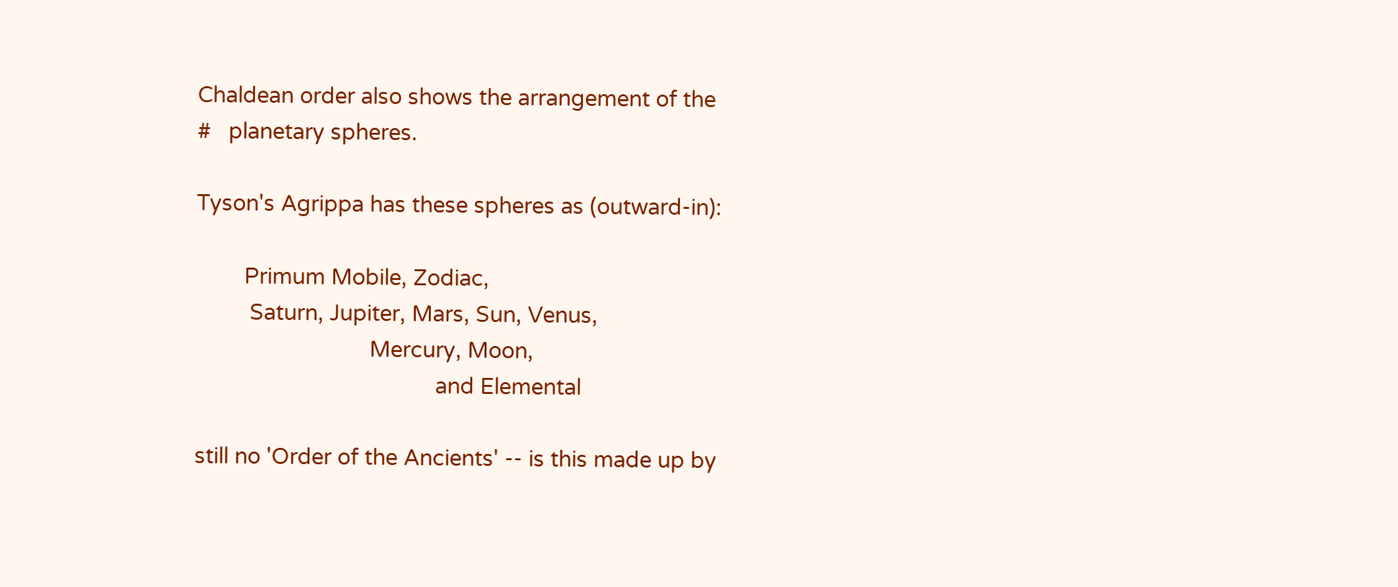Chaldean order also shows the arrangement of the
#   planetary spheres.

Tyson's Agrippa has these spheres as (outward-in):

        Primum Mobile, Zodiac,
         Saturn, Jupiter, Mars, Sun, Venus,
                             Mercury, Moon,
                                        and Elemental

still no 'Order of the Ancients' -- is this made up by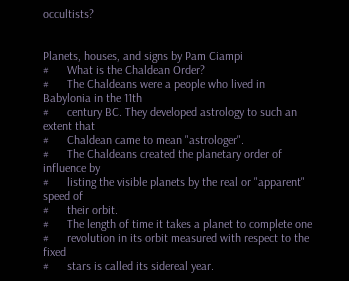occultists?


Planets, houses, and signs by Pam Ciampi
#      What is the Chaldean Order?
#      The Chaldeans were a people who lived in Babylonia in the 11th
#      century BC. They developed astrology to such an extent that
#      Chaldean came to mean "astrologer".
#      The Chaldeans created the planetary order of influence by
#      listing the visible planets by the real or "apparent" speed of
#      their orbit.
#      The length of time it takes a planet to complete one
#      revolution in its orbit measured with respect to the fixed
#      stars is called its sidereal year.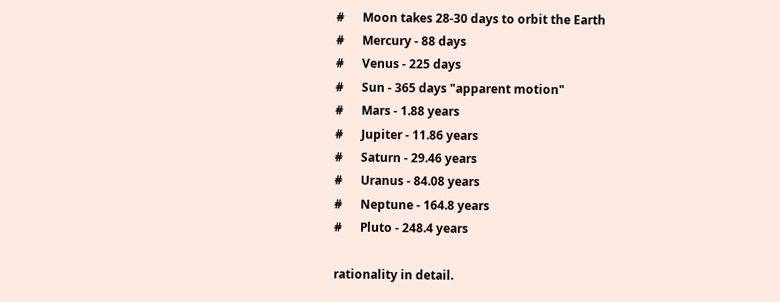#      Moon takes 28-30 days to orbit the Earth
#      Mercury - 88 days
#      Venus - 225 days
#      Sun - 365 days "apparent motion"
#      Mars - 1.88 years
#      Jupiter - 11.86 years
#      Saturn - 29.46 years
#      Uranus - 84.08 years
#      Neptune - 164.8 years
#      Pluto - 248.4 years

rationality in detail.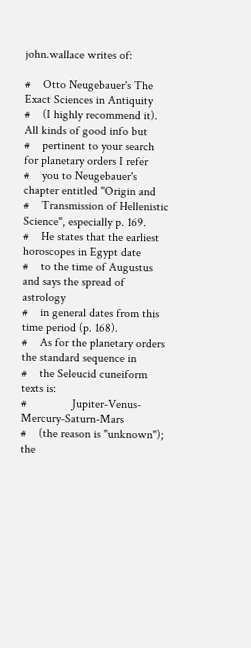john.wallace writes of:

#    Otto Neugebauer's The Exact Sciences in Antiquity
#    (I highly recommend it). All kinds of good info but
#    pertinent to your search for planetary orders I refer
#    you to Neugebauer's chapter entitled "Origin and
#    Transmission of Hellenistic Science", especially p. 169.
#    He states that the earliest horoscopes in Egypt date
#    to the time of Augustus and says the spread of astrology
#    in general dates from this time period (p. 168).
#    As for the planetary orders the standard sequence in
#    the Seleucid cuneiform texts is:
#               Jupiter-Venus-Mercury-Saturn-Mars
#    (the reason is "unknown"); the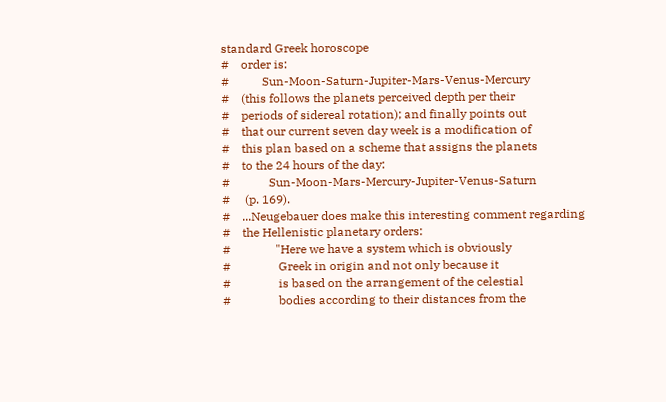standard Greek horoscope
#    order is:
#           Sun-Moon-Saturn-Jupiter-Mars-Venus-Mercury
#    (this follows the planets perceived depth per their
#    periods of sidereal rotation); and finally points out
#    that our current seven day week is a modification of
#    this plan based on a scheme that assigns the planets
#    to the 24 hours of the day:
#             Sun-Moon-Mars-Mercury-Jupiter-Venus-Saturn
#     (p. 169).
#    ...Neugebauer does make this interesting comment regarding
#    the Hellenistic planetary orders:
#               "Here we have a system which is obviously
#                Greek in origin and not only because it
#                is based on the arrangement of the celestial
#                bodies according to their distances from the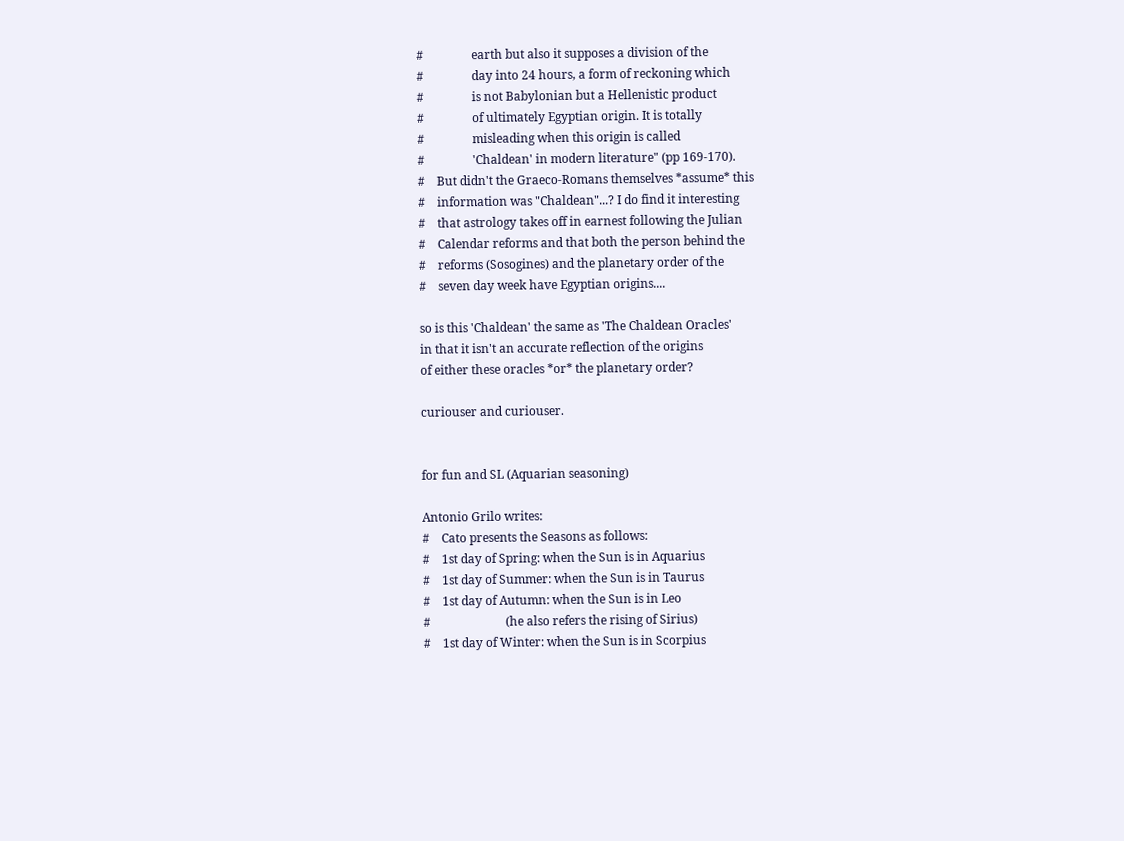#                earth but also it supposes a division of the
#                day into 24 hours, a form of reckoning which
#                is not Babylonian but a Hellenistic product
#                of ultimately Egyptian origin. It is totally
#                misleading when this origin is called
#                'Chaldean' in modern literature" (pp 169-170).
#    But didn't the Graeco-Romans themselves *assume* this
#    information was "Chaldean"...? I do find it interesting
#    that astrology takes off in earnest following the Julian
#    Calendar reforms and that both the person behind the
#    reforms (Sosogines) and the planetary order of the
#    seven day week have Egyptian origins....

so is this 'Chaldean' the same as 'The Chaldean Oracles'
in that it isn't an accurate reflection of the origins
of either these oracles *or* the planetary order?

curiouser and curiouser.


for fun and SL (Aquarian seasoning)

Antonio Grilo writes:
#    Cato presents the Seasons as follows:
#    1st day of Spring: when the Sun is in Aquarius
#    1st day of Summer: when the Sun is in Taurus
#    1st day of Autumn: when the Sun is in Leo
#                         (he also refers the rising of Sirius)
#    1st day of Winter: when the Sun is in Scorpius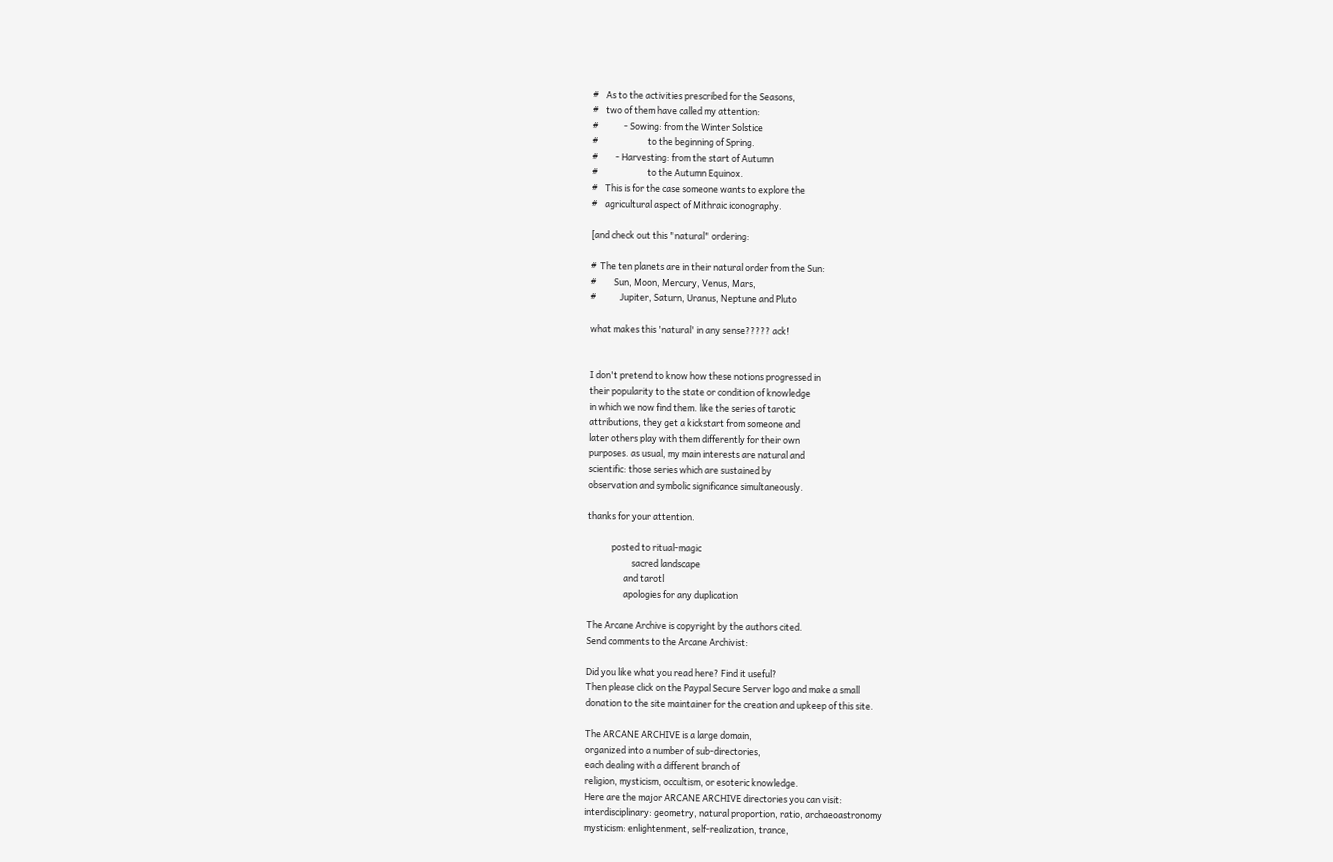#    As to the activities prescribed for the Seasons,
#    two of them have called my attention:
#             - Sowing: from the Winter Solstice
#                         to the beginning of Spring.
#         - Harvesting: from the start of Autumn
#                         to the Autumn Equinox.
#    This is for the case someone wants to explore the
#    agricultural aspect of Mithraic iconography.

[and check out this "natural" ordering:

#  The ten planets are in their natural order from the Sun:
#         Sun, Moon, Mercury, Venus, Mars,
#            Jupiter, Saturn, Uranus, Neptune and Pluto

what makes this 'natural' in any sense????? ack!


I don't pretend to know how these notions progressed in
their popularity to the state or condition of knowledge
in which we now find them. like the series of tarotic
attributions, they get a kickstart from someone and
later others play with them differently for their own
purposes. as usual, my main interests are natural and
scientific: those series which are sustained by
observation and symbolic significance simultaneously.

thanks for your attention.

            posted to ritual-magic
                      sacred landscape
                  and tarotl
                  apologies for any duplication

The Arcane Archive is copyright by the authors cited.
Send comments to the Arcane Archivist:

Did you like what you read here? Find it useful?
Then please click on the Paypal Secure Server logo and make a small
donation to the site maintainer for the creation and upkeep of this site.

The ARCANE ARCHIVE is a large domain,
organized into a number of sub-directories,
each dealing with a different branch of
religion, mysticism, occultism, or esoteric knowledge.
Here are the major ARCANE ARCHIVE directories you can visit:
interdisciplinary: geometry, natural proportion, ratio, archaeoastronomy
mysticism: enlightenment, self-realization, trance,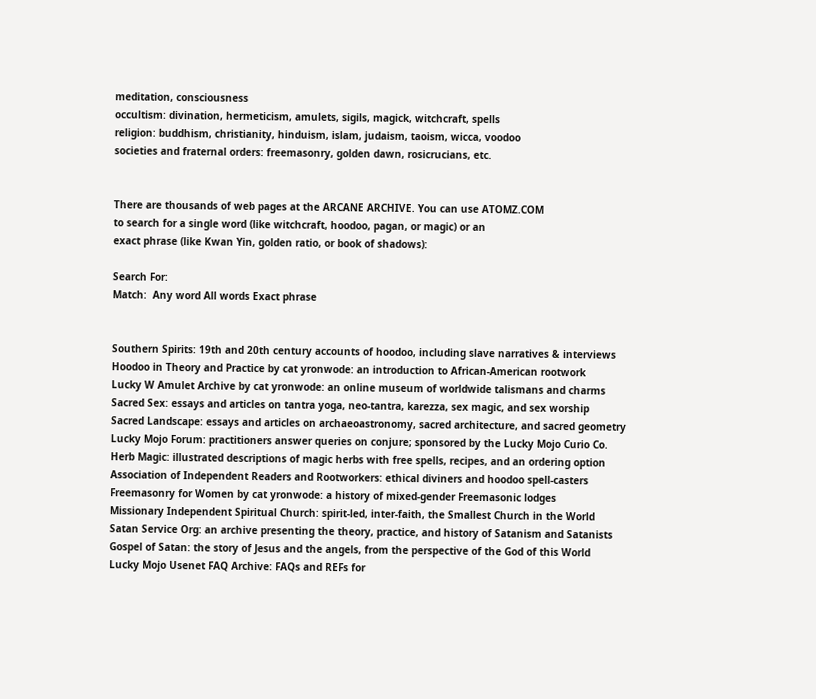meditation, consciousness
occultism: divination, hermeticism, amulets, sigils, magick, witchcraft, spells
religion: buddhism, christianity, hinduism, islam, judaism, taoism, wicca, voodoo
societies and fraternal orders: freemasonry, golden dawn, rosicrucians, etc.


There are thousands of web pages at the ARCANE ARCHIVE. You can use ATOMZ.COM
to search for a single word (like witchcraft, hoodoo, pagan, or magic) or an
exact phrase (like Kwan Yin, golden ratio, or book of shadows):

Search For:
Match:  Any word All words Exact phrase


Southern Spirits: 19th and 20th century accounts of hoodoo, including slave narratives & interviews
Hoodoo in Theory and Practice by cat yronwode: an introduction to African-American rootwork
Lucky W Amulet Archive by cat yronwode: an online museum of worldwide talismans and charms
Sacred Sex: essays and articles on tantra yoga, neo-tantra, karezza, sex magic, and sex worship
Sacred Landscape: essays and articles on archaeoastronomy, sacred architecture, and sacred geometry
Lucky Mojo Forum: practitioners answer queries on conjure; sponsored by the Lucky Mojo Curio Co.
Herb Magic: illustrated descriptions of magic herbs with free spells, recipes, and an ordering option
Association of Independent Readers and Rootworkers: ethical diviners and hoodoo spell-casters
Freemasonry for Women by cat yronwode: a history of mixed-gender Freemasonic lodges
Missionary Independent Spiritual Church: spirit-led, inter-faith, the Smallest Church in the World
Satan Service Org: an archive presenting the theory, practice, and history of Satanism and Satanists
Gospel of Satan: the story of Jesus and the angels, from the perspective of the God of this World
Lucky Mojo Usenet FAQ Archive: FAQs and REFs for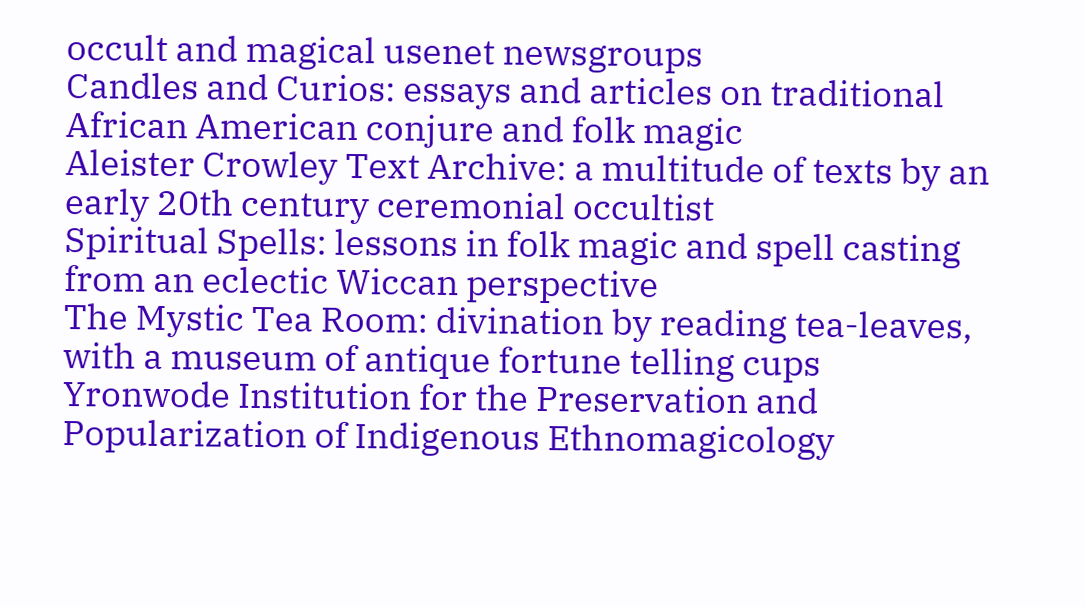occult and magical usenet newsgroups
Candles and Curios: essays and articles on traditional African American conjure and folk magic
Aleister Crowley Text Archive: a multitude of texts by an early 20th century ceremonial occultist
Spiritual Spells: lessons in folk magic and spell casting from an eclectic Wiccan perspective
The Mystic Tea Room: divination by reading tea-leaves, with a museum of antique fortune telling cups
Yronwode Institution for the Preservation and Popularization of Indigenous Ethnomagicology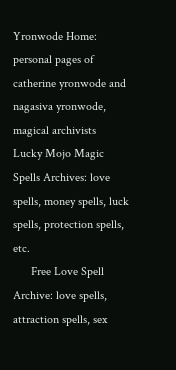Yronwode Home: personal pages of catherine yronwode and nagasiva yronwode, magical archivists
Lucky Mojo Magic Spells Archives: love spells, money spells, luck spells, protection spells, etc.
      Free Love Spell Archive: love spells, attraction spells, sex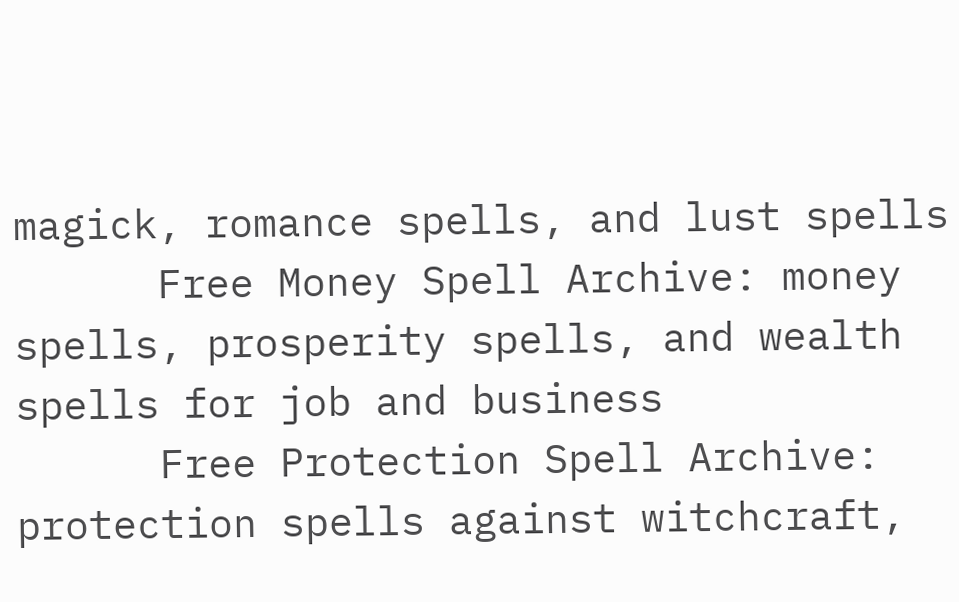magick, romance spells, and lust spells
      Free Money Spell Archive: money spells, prosperity spells, and wealth spells for job and business
      Free Protection Spell Archive: protection spells against witchcraft,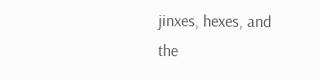jinxes, hexes, and the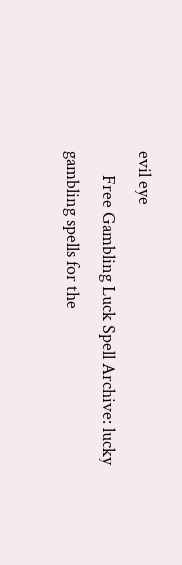evil eye
      Free Gambling Luck Spell Archive: lucky gambling spells for the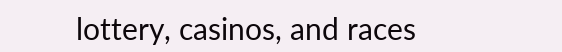lottery, casinos, and races